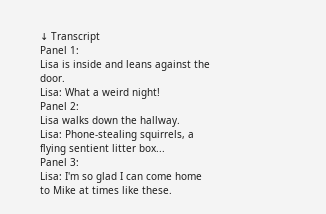↓ Transcript
Panel 1:
Lisa is inside and leans against the door.
Lisa: What a weird night!
Panel 2:
Lisa walks down the hallway.
Lisa: Phone-stealing squirrels, a flying sentient litter box...
Panel 3:
Lisa: I'm so glad I can come home to Mike at times like these.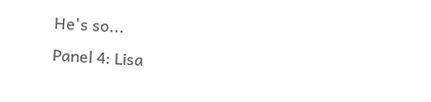He's so...
Panel 4: Lisa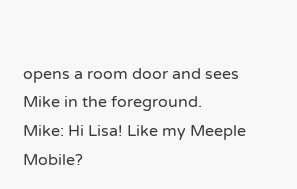opens a room door and sees Mike in the foreground.
Mike: Hi Lisa! Like my Meeple Mobile?